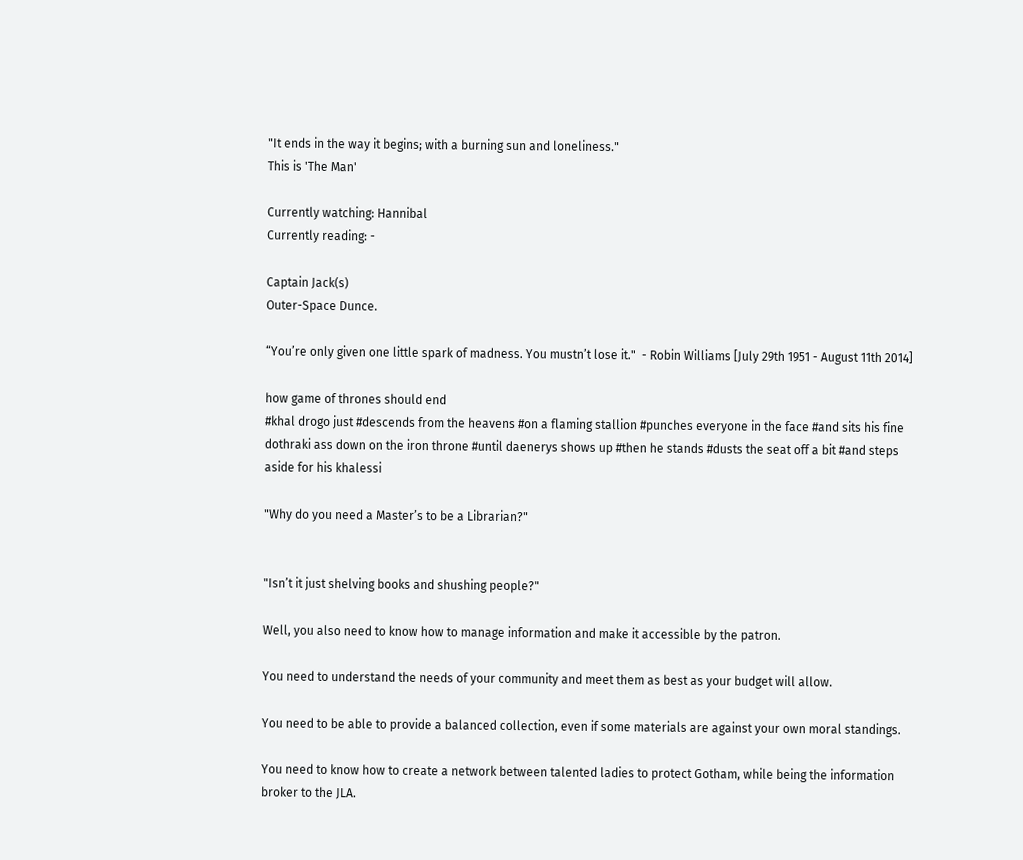"It ends in the way it begins; with a burning sun and loneliness."
This is 'The Man'

Currently watching: Hannibal
Currently reading: -

Captain Jack(s)
Outer-Space Dunce.

“You’re only given one little spark of madness. You mustn’t lose it."  - Robin Williams [July 29th 1951 - August 11th 2014]

how game of thrones should end
#khal drogo just #descends from the heavens #on a flaming stallion #punches everyone in the face #and sits his fine dothraki ass down on the iron throne #until daenerys shows up #then he stands #dusts the seat off a bit #and steps aside for his khalessi

"Why do you need a Master’s to be a Librarian?"


"Isn’t it just shelving books and shushing people?"

Well, you also need to know how to manage information and make it accessible by the patron.

You need to understand the needs of your community and meet them as best as your budget will allow.

You need to be able to provide a balanced collection, even if some materials are against your own moral standings.

You need to know how to create a network between talented ladies to protect Gotham, while being the information broker to the JLA.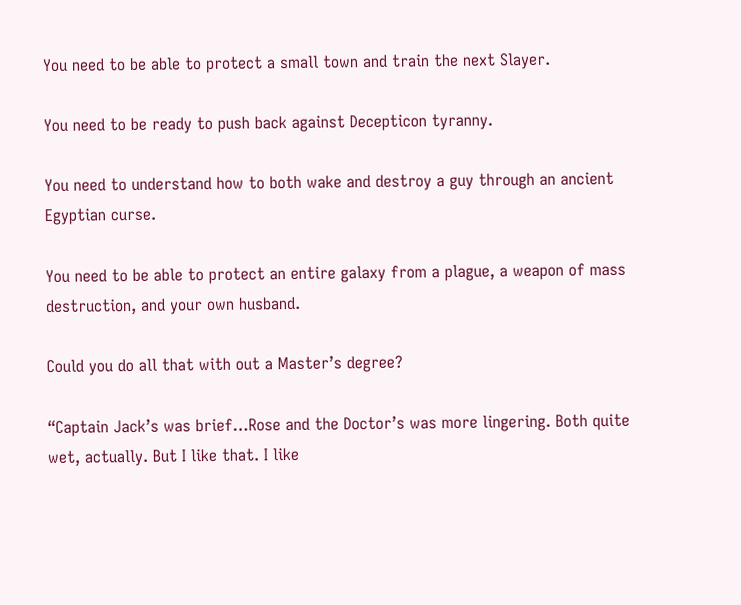You need to be able to protect a small town and train the next Slayer.

You need to be ready to push back against Decepticon tyranny.

You need to understand how to both wake and destroy a guy through an ancient Egyptian curse.

You need to be able to protect an entire galaxy from a plague, a weapon of mass destruction, and your own husband.

Could you do all that with out a Master’s degree?

“Captain Jack’s was brief…Rose and the Doctor’s was more lingering. Both quite wet, actually. But I like that. I like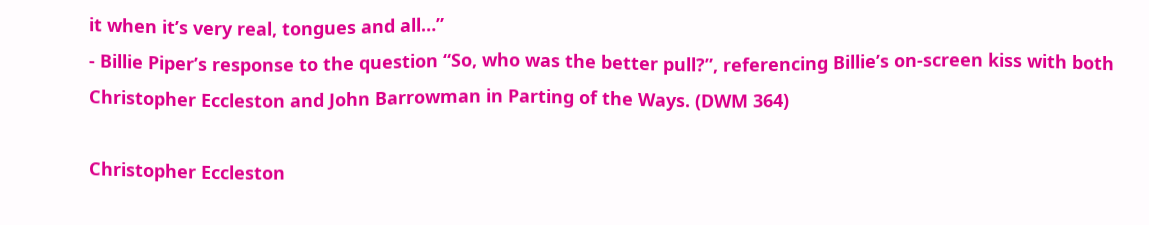it when it’s very real, tongues and all…”
- Billie Piper’s response to the question “So, who was the better pull?”, referencing Billie’s on-screen kiss with both Christopher Eccleston and John Barrowman in Parting of the Ways. (DWM 364)

Christopher Eccleston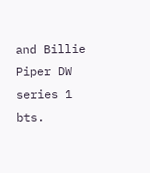and Billie Piper DW series 1 bts.